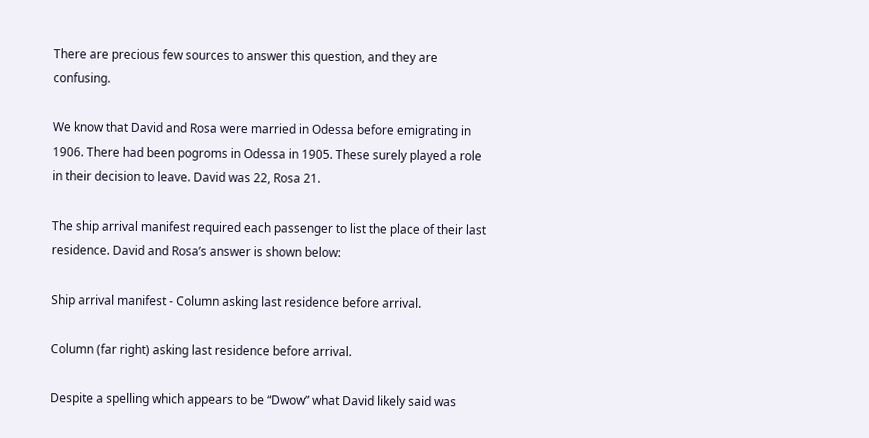There are precious few sources to answer this question, and they are confusing.

We know that David and Rosa were married in Odessa before emigrating in 1906. There had been pogroms in Odessa in 1905. These surely played a role in their decision to leave. David was 22, Rosa 21.

The ship arrival manifest required each passenger to list the place of their last residence. David and Rosa’s answer is shown below:

Ship arrival manifest - Column asking last residence before arrival.

Column (far right) asking last residence before arrival.

Despite a spelling which appears to be “Dwow” what David likely said was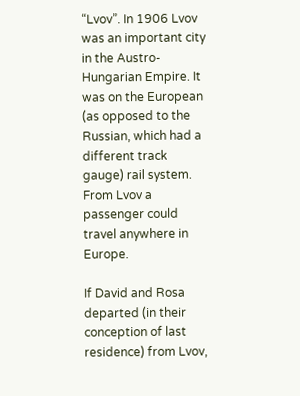“Lvov”. In 1906 Lvov was an important city in the Austro-Hungarian Empire. It was on the European (as opposed to the Russian, which had a different track gauge) rail system. From Lvov a passenger could travel anywhere in Europe.

If David and Rosa departed (in their conception of last residence) from Lvov,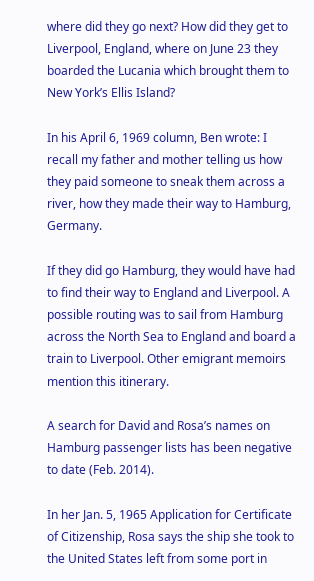where did they go next? How did they get to Liverpool, England, where on June 23 they boarded the Lucania which brought them to New York’s Ellis Island?

In his April 6, 1969 column, Ben wrote: I recall my father and mother telling us how they paid someone to sneak them across a river, how they made their way to Hamburg, Germany.

If they did go Hamburg, they would have had to find their way to England and Liverpool. A possible routing was to sail from Hamburg across the North Sea to England and board a train to Liverpool. Other emigrant memoirs mention this itinerary.

A search for David and Rosa’s names on Hamburg passenger lists has been negative to date (Feb. 2014).

In her Jan. 5, 1965 Application for Certificate of Citizenship, Rosa says the ship she took to the United States left from some port in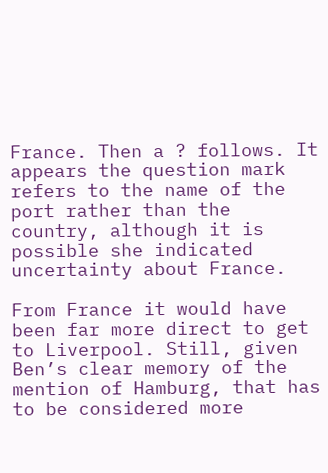France. Then a ? follows. It appears the question mark refers to the name of the port rather than the country, although it is possible she indicated uncertainty about France.

From France it would have been far more direct to get to Liverpool. Still, given Ben’s clear memory of the mention of Hamburg, that has to be considered more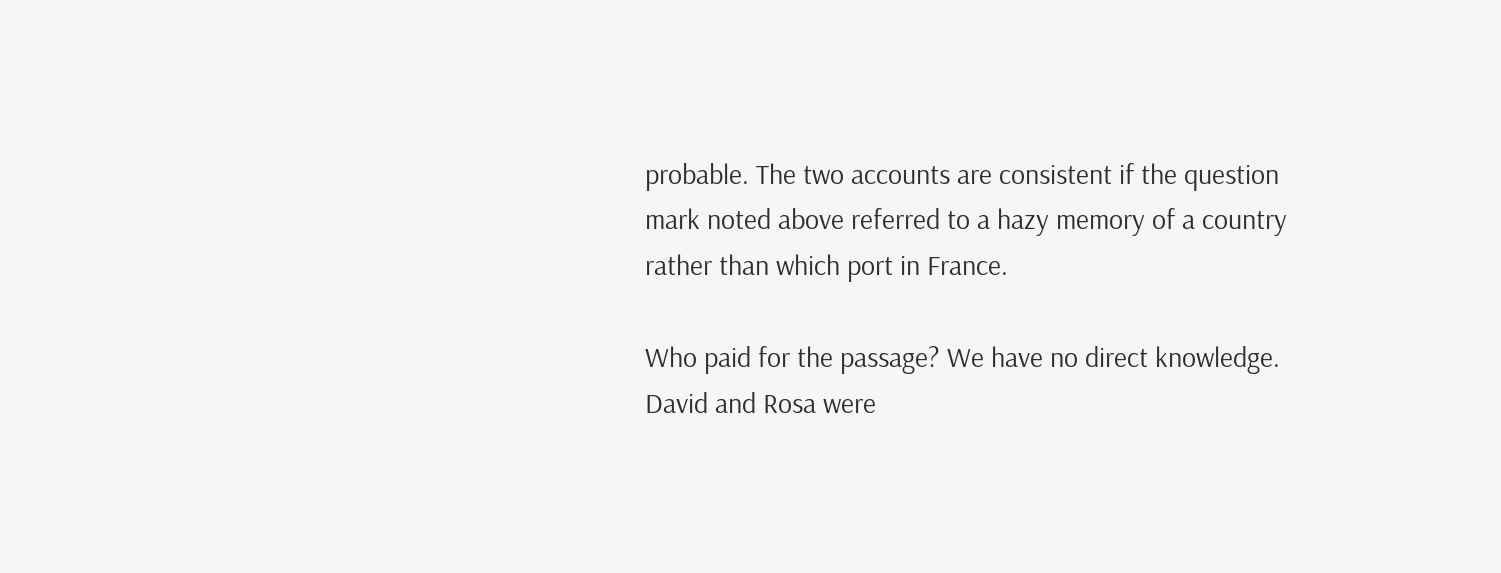probable. The two accounts are consistent if the question mark noted above referred to a hazy memory of a country rather than which port in France.

Who paid for the passage? We have no direct knowledge. David and Rosa were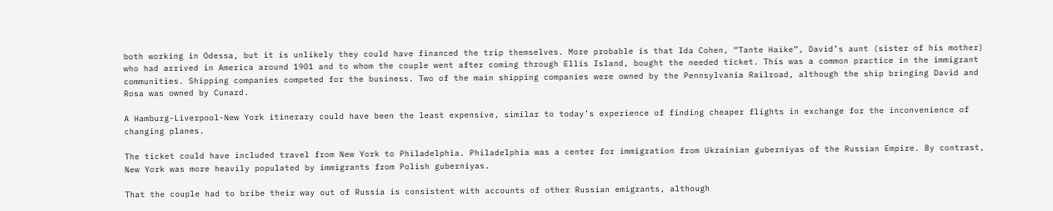both working in Odessa, but it is unlikely they could have financed the trip themselves. More probable is that Ida Cohen, “Tante Haike”, David’s aunt (sister of his mother) who had arrived in America around 1901 and to whom the couple went after coming through Ellis Island, bought the needed ticket. This was a common practice in the immigrant communities. Shipping companies competed for the business. Two of the main shipping companies were owned by the Pennsylvania Railroad, although the ship bringing David and Rosa was owned by Cunard.

A Hamburg-Liverpool-New York itinerary could have been the least expensive, similar to today’s experience of finding cheaper flights in exchange for the inconvenience of changing planes.

The ticket could have included travel from New York to Philadelphia. Philadelphia was a center for immigration from Ukrainian guberniyas of the Russian Empire. By contrast, New York was more heavily populated by immigrants from Polish guberniyas.

That the couple had to bribe their way out of Russia is consistent with accounts of other Russian emigrants, although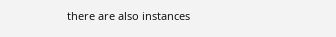there are also instances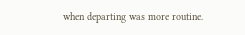when departing was more routine.